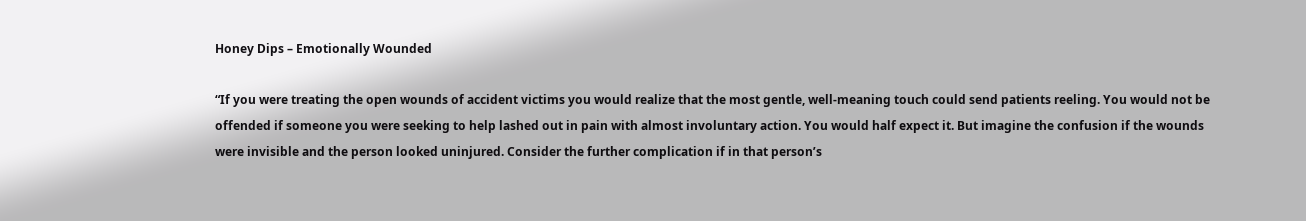Honey Dips – Emotionally Wounded

“If you were treating the open wounds of accident victims you would realize that the most gentle, well-meaning touch could send patients reeling. You would not be offended if someone you were seeking to help lashed out in pain with almost involuntary action. You would half expect it. But imagine the confusion if the wounds were invisible and the person looked uninjured. Consider the further complication if in that person’s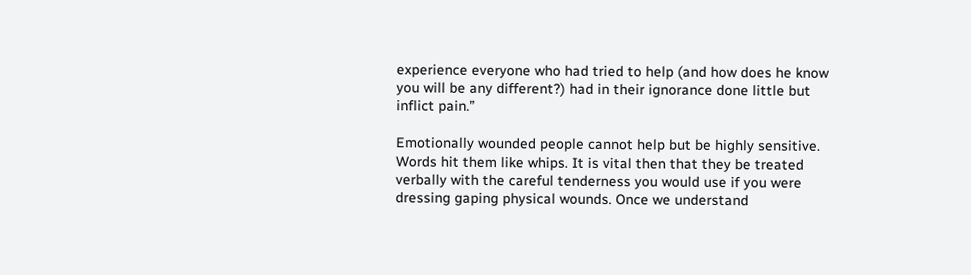experience everyone who had tried to help (and how does he know you will be any different?) had in their ignorance done little but inflict pain.”

Emotionally wounded people cannot help but be highly sensitive. Words hit them like whips. It is vital then that they be treated verbally with the careful tenderness you would use if you were dressing gaping physical wounds. Once we understand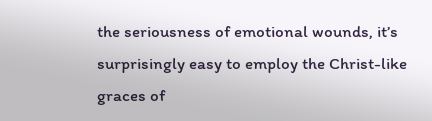the seriousness of emotional wounds, it’s surprisingly easy to employ the Christ-like graces of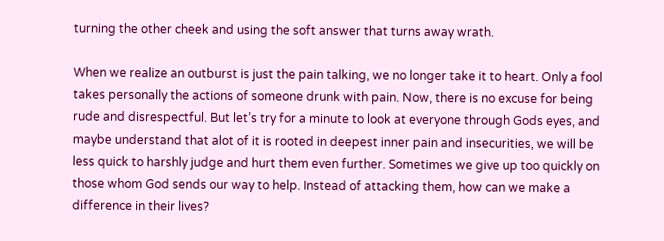turning the other cheek and using the soft answer that turns away wrath.

When we realize an outburst is just the pain talking, we no longer take it to heart. Only a fool takes personally the actions of someone drunk with pain. Now, there is no excuse for being rude and disrespectful. But let’s try for a minute to look at everyone through Gods eyes, and maybe understand that alot of it is rooted in deepest inner pain and insecurities, we will be less quick to harshly judge and hurt them even further. Sometimes we give up too quickly on those whom God sends our way to help. Instead of attacking them, how can we make a difference in their lives?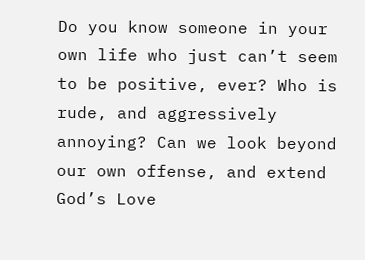Do you know someone in your own life who just can’t seem to be positive, ever? Who is rude, and aggressively annoying? Can we look beyond our own offense, and extend God’s Love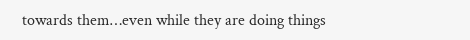towards them…even while they are doing things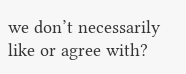we don’t necessarily like or agree with?